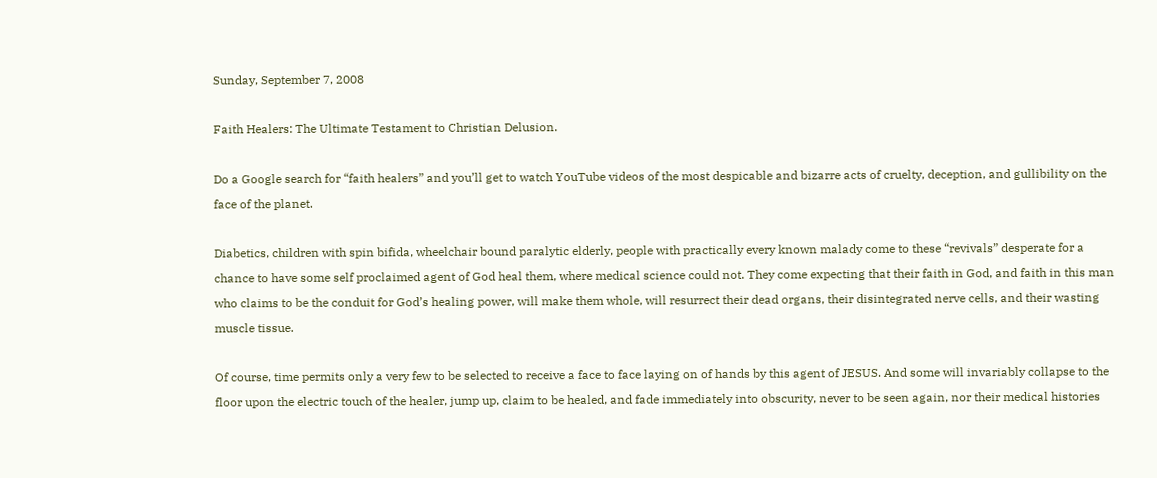Sunday, September 7, 2008

Faith Healers: The Ultimate Testament to Christian Delusion.

Do a Google search for “faith healers” and you’ll get to watch YouTube videos of the most despicable and bizarre acts of cruelty, deception, and gullibility on the face of the planet.

Diabetics, children with spin bifida, wheelchair bound paralytic elderly, people with practically every known malady come to these “revivals” desperate for a chance to have some self proclaimed agent of God heal them, where medical science could not. They come expecting that their faith in God, and faith in this man who claims to be the conduit for God’s healing power, will make them whole, will resurrect their dead organs, their disintegrated nerve cells, and their wasting muscle tissue.

Of course, time permits only a very few to be selected to receive a face to face laying on of hands by this agent of JESUS. And some will invariably collapse to the floor upon the electric touch of the healer, jump up, claim to be healed, and fade immediately into obscurity, never to be seen again, nor their medical histories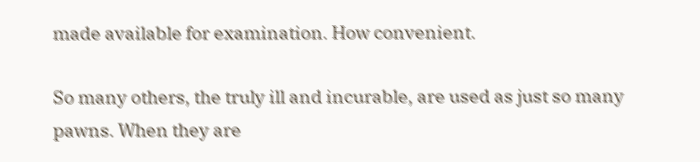made available for examination. How convenient.

So many others, the truly ill and incurable, are used as just so many pawns. When they are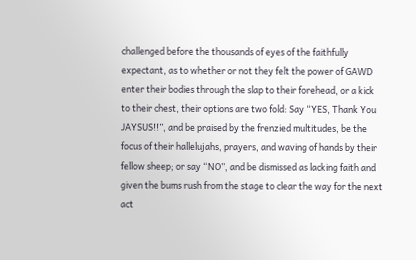challenged before the thousands of eyes of the faithfully expectant, as to whether or not they felt the power of GAWD enter their bodies through the slap to their forehead, or a kick to their chest, their options are two fold: Say “YES, Thank You JAYSUS!!”, and be praised by the frenzied multitudes, be the focus of their hallelujahs, prayers, and waving of hands by their fellow sheep; or say “NO”, and be dismissed as lacking faith and given the bums rush from the stage to clear the way for the next act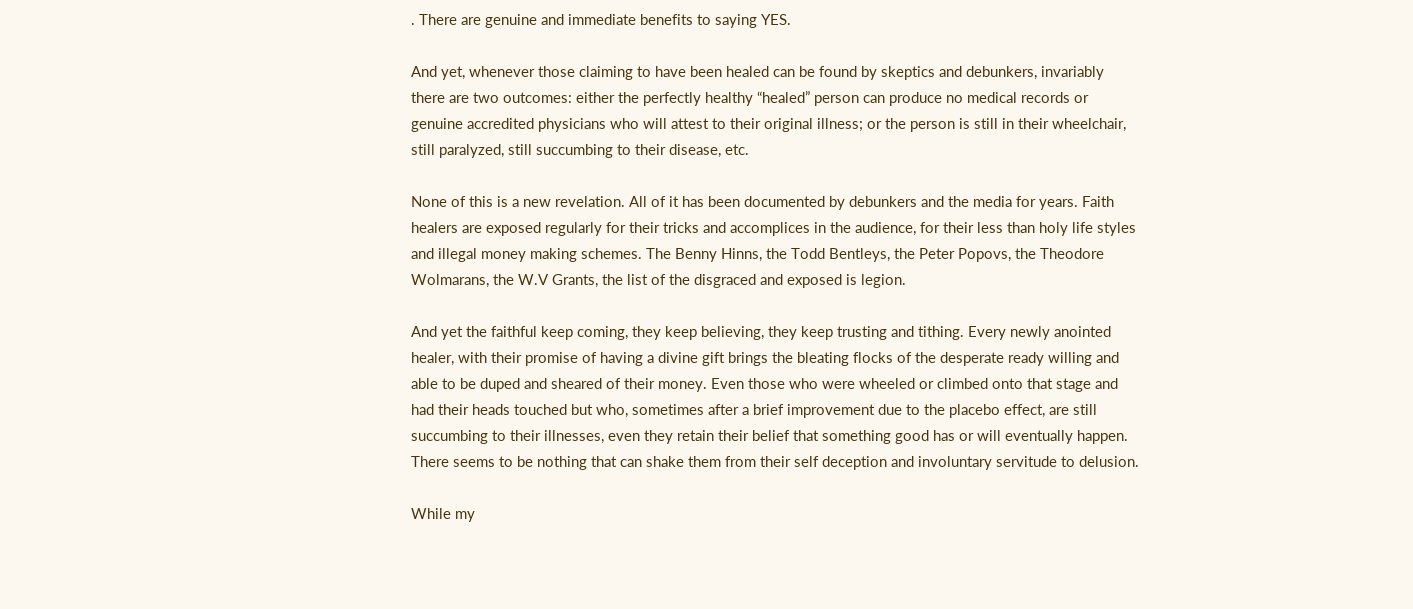. There are genuine and immediate benefits to saying YES.

And yet, whenever those claiming to have been healed can be found by skeptics and debunkers, invariably there are two outcomes: either the perfectly healthy “healed” person can produce no medical records or genuine accredited physicians who will attest to their original illness; or the person is still in their wheelchair, still paralyzed, still succumbing to their disease, etc.

None of this is a new revelation. All of it has been documented by debunkers and the media for years. Faith healers are exposed regularly for their tricks and accomplices in the audience, for their less than holy life styles and illegal money making schemes. The Benny Hinns, the Todd Bentleys, the Peter Popovs, the Theodore Wolmarans, the W.V Grants, the list of the disgraced and exposed is legion.

And yet the faithful keep coming, they keep believing, they keep trusting and tithing. Every newly anointed healer, with their promise of having a divine gift brings the bleating flocks of the desperate ready willing and able to be duped and sheared of their money. Even those who were wheeled or climbed onto that stage and had their heads touched but who, sometimes after a brief improvement due to the placebo effect, are still succumbing to their illnesses, even they retain their belief that something good has or will eventually happen. There seems to be nothing that can shake them from their self deception and involuntary servitude to delusion.

While my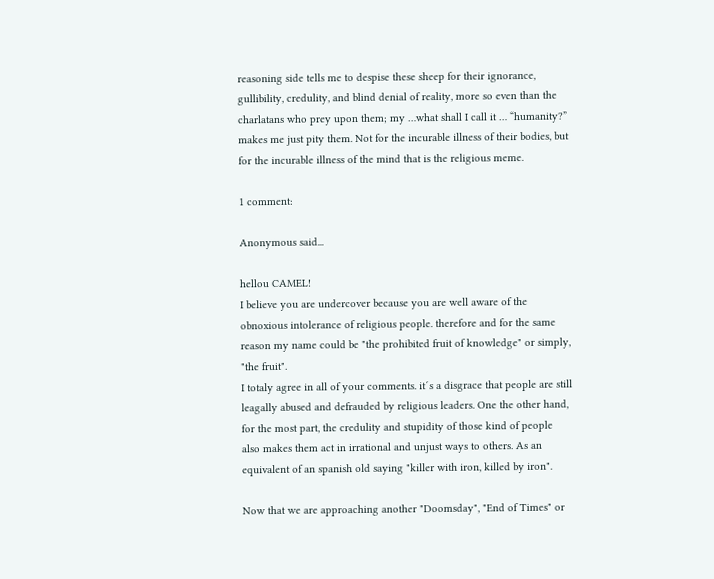reasoning side tells me to despise these sheep for their ignorance, gullibility, credulity, and blind denial of reality, more so even than the charlatans who prey upon them; my …what shall I call it … “humanity?” makes me just pity them. Not for the incurable illness of their bodies, but for the incurable illness of the mind that is the religious meme.

1 comment:

Anonymous said...

hellou CAMEL!
I believe you are undercover because you are well aware of the obnoxious intolerance of religious people. therefore and for the same reason my name could be "the prohibited fruit of knowledge" or simply, "the fruit".
I totaly agree in all of your comments. it´s a disgrace that people are still leagally abused and defrauded by religious leaders. One the other hand, for the most part, the credulity and stupidity of those kind of people also makes them act in irrational and unjust ways to others. As an equivalent of an spanish old saying "killer with iron, killed by iron".

Now that we are approaching another "Doomsday", "End of Times" or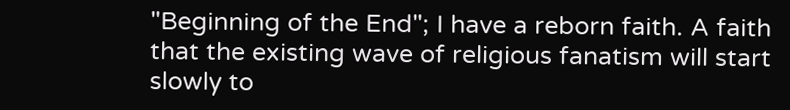"Beginning of the End"; I have a reborn faith. A faith that the existing wave of religious fanatism will start slowly to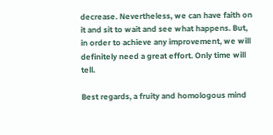decrease. Nevertheless, we can have faith on it and sit to wait and see what happens. But, in order to achieve any improvement, we will definitely need a great effort. Only time will tell.

Best regards, a fruity and homologous mind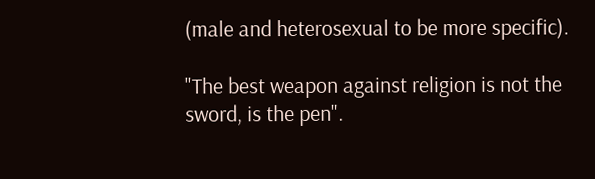(male and heterosexual to be more specific).

"The best weapon against religion is not the sword, is the pen".